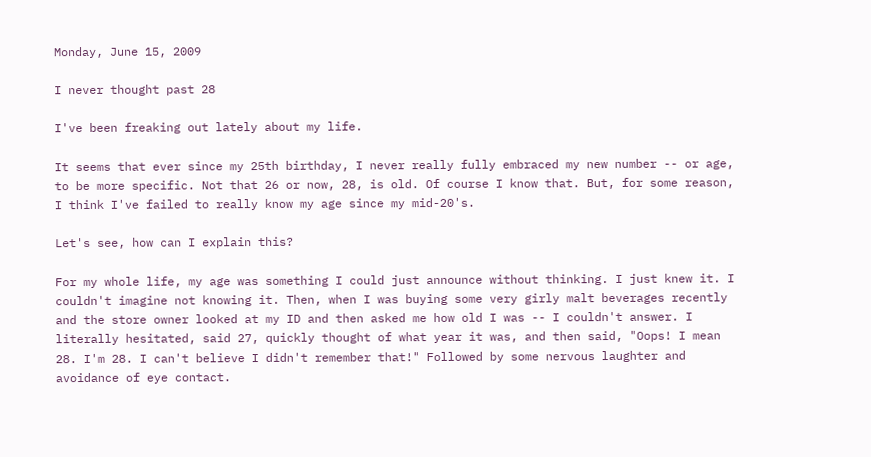Monday, June 15, 2009

I never thought past 28

I've been freaking out lately about my life.

It seems that ever since my 25th birthday, I never really fully embraced my new number -- or age, to be more specific. Not that 26 or now, 28, is old. Of course I know that. But, for some reason, I think I've failed to really know my age since my mid-20's.

Let's see, how can I explain this?

For my whole life, my age was something I could just announce without thinking. I just knew it. I couldn't imagine not knowing it. Then, when I was buying some very girly malt beverages recently and the store owner looked at my ID and then asked me how old I was -- I couldn't answer. I literally hesitated, said 27, quickly thought of what year it was, and then said, "Oops! I mean 28. I'm 28. I can't believe I didn't remember that!" Followed by some nervous laughter and avoidance of eye contact.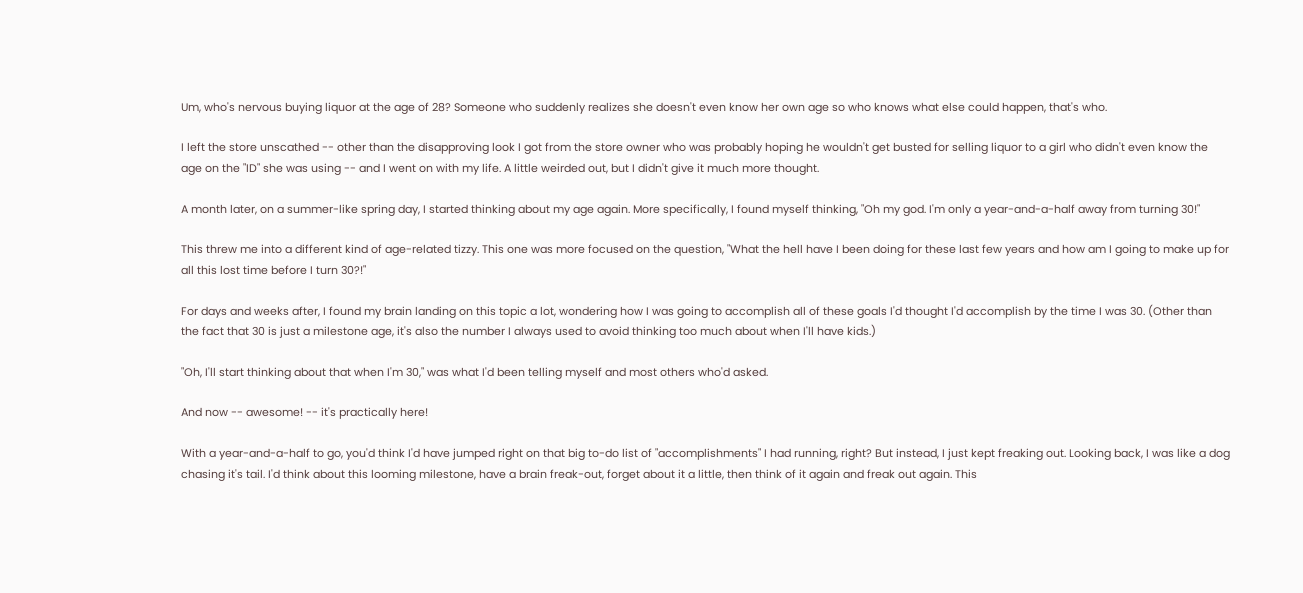Um, who's nervous buying liquor at the age of 28? Someone who suddenly realizes she doesn't even know her own age so who knows what else could happen, that's who.

I left the store unscathed -- other than the disapproving look I got from the store owner who was probably hoping he wouldn't get busted for selling liquor to a girl who didn't even know the age on the "ID" she was using -- and I went on with my life. A little weirded out, but I didn't give it much more thought.

A month later, on a summer-like spring day, I started thinking about my age again. More specifically, I found myself thinking, "Oh my god. I'm only a year-and-a-half away from turning 30!"

This threw me into a different kind of age-related tizzy. This one was more focused on the question, "What the hell have I been doing for these last few years and how am I going to make up for all this lost time before I turn 30?!"

For days and weeks after, I found my brain landing on this topic a lot, wondering how I was going to accomplish all of these goals I'd thought I'd accomplish by the time I was 30. (Other than the fact that 30 is just a milestone age, it's also the number I always used to avoid thinking too much about when I'll have kids.)

"Oh, I'll start thinking about that when I'm 30," was what I'd been telling myself and most others who'd asked.

And now -- awesome! -- it's practically here!

With a year-and-a-half to go, you'd think I'd have jumped right on that big to-do list of "accomplishments" I had running, right? But instead, I just kept freaking out. Looking back, I was like a dog chasing it's tail. I'd think about this looming milestone, have a brain freak-out, forget about it a little, then think of it again and freak out again. This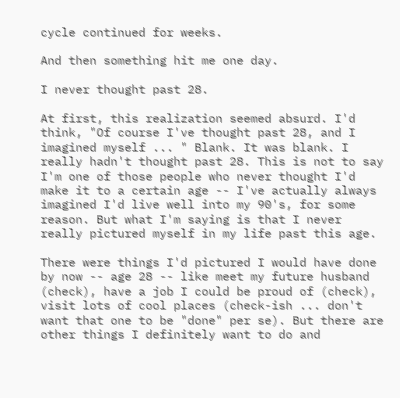cycle continued for weeks.

And then something hit me one day.

I never thought past 28.

At first, this realization seemed absurd. I'd think, "Of course I've thought past 28, and I imagined myself ... " Blank. It was blank. I really hadn't thought past 28. This is not to say I'm one of those people who never thought I'd make it to a certain age -- I've actually always imagined I'd live well into my 90's, for some reason. But what I'm saying is that I never really pictured myself in my life past this age.

There were things I'd pictured I would have done by now -- age 28 -- like meet my future husband (check), have a job I could be proud of (check), visit lots of cool places (check-ish ... don't want that one to be "done" per se). But there are other things I definitely want to do and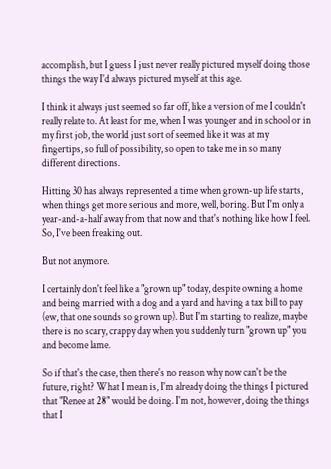accomplish, but I guess I just never really pictured myself doing those things the way I'd always pictured myself at this age.

I think it always just seemed so far off, like a version of me I couldn't really relate to. At least for me, when I was younger and in school or in my first job, the world just sort of seemed like it was at my fingertips, so full of possibility, so open to take me in so many different directions.

Hitting 30 has always represented a time when grown-up life starts, when things get more serious and more, well, boring. But I'm only a year-and-a-half away from that now and that's nothing like how I feel. So, I've been freaking out.

But not anymore.

I certainly don't feel like a "grown up" today, despite owning a home and being married with a dog and a yard and having a tax bill to pay (ew, that one sounds so grown up). But I'm starting to realize, maybe there is no scary, crappy day when you suddenly turn "grown up" you and become lame.

So if that's the case, then there's no reason why now can't be the future, right? What I mean is, I'm already doing the things I pictured that "Renee at 28" would be doing. I'm not, however, doing the things that I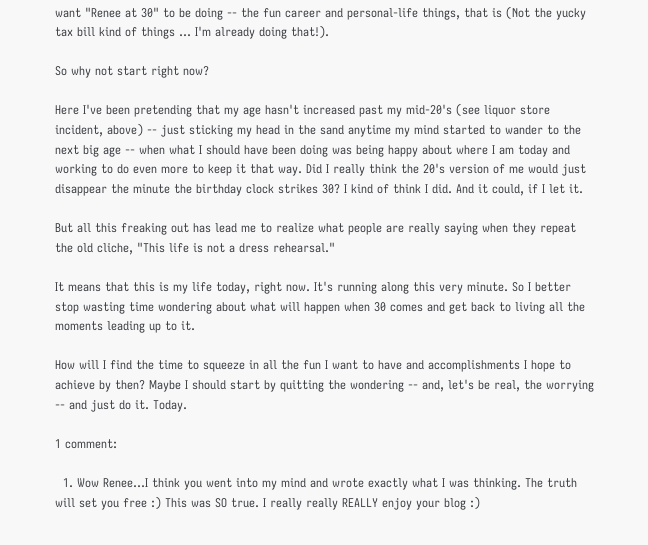want "Renee at 30" to be doing -- the fun career and personal-life things, that is (Not the yucky tax bill kind of things ... I'm already doing that!).

So why not start right now?

Here I've been pretending that my age hasn't increased past my mid-20's (see liquor store incident, above) -- just sticking my head in the sand anytime my mind started to wander to the next big age -- when what I should have been doing was being happy about where I am today and working to do even more to keep it that way. Did I really think the 20's version of me would just disappear the minute the birthday clock strikes 30? I kind of think I did. And it could, if I let it.

But all this freaking out has lead me to realize what people are really saying when they repeat the old cliche, "This life is not a dress rehearsal."

It means that this is my life today, right now. It's running along this very minute. So I better stop wasting time wondering about what will happen when 30 comes and get back to living all the moments leading up to it.

How will I find the time to squeeze in all the fun I want to have and accomplishments I hope to achieve by then? Maybe I should start by quitting the wondering -- and, let's be real, the worrying -- and just do it. Today.

1 comment:

  1. Wow Renee...I think you went into my mind and wrote exactly what I was thinking. The truth will set you free :) This was SO true. I really really REALLY enjoy your blog :)